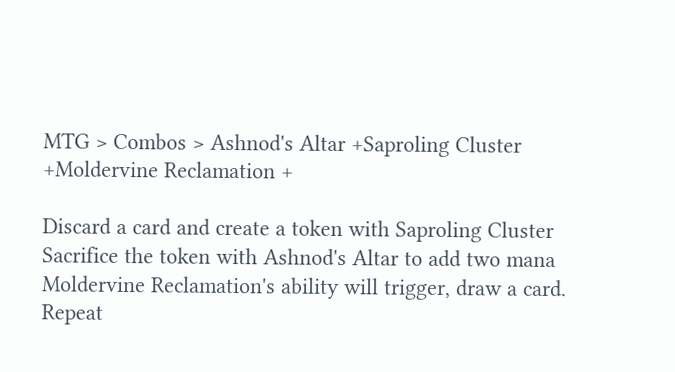MTG > Combos > Ashnod's Altar +Saproling Cluster +Moldervine Reclamation +

Discard a card and create a token with Saproling Cluster Sacrifice the token with Ashnod's Altar to add two mana Moldervine Reclamation's ability will trigger, draw a card. Repeat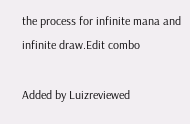the process for infinite mana and infinite draw.Edit combo

Added by Luizreviewed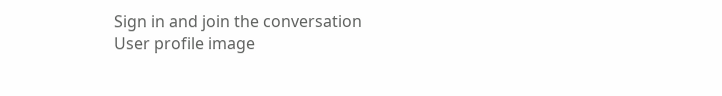Sign in and join the conversation
User profile image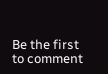Be the first to comment